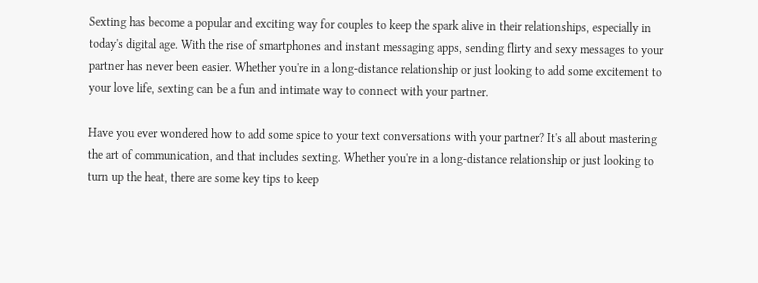Sexting has become a popular and exciting way for couples to keep the spark alive in their relationships, especially in today's digital age. With the rise of smartphones and instant messaging apps, sending flirty and sexy messages to your partner has never been easier. Whether you're in a long-distance relationship or just looking to add some excitement to your love life, sexting can be a fun and intimate way to connect with your partner.

Have you ever wondered how to add some spice to your text conversations with your partner? It's all about mastering the art of communication, and that includes sexting. Whether you're in a long-distance relationship or just looking to turn up the heat, there are some key tips to keep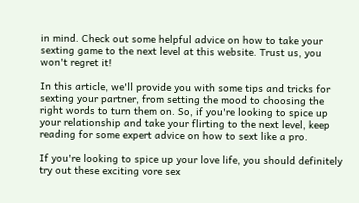in mind. Check out some helpful advice on how to take your sexting game to the next level at this website. Trust us, you won't regret it!

In this article, we'll provide you with some tips and tricks for sexting your partner, from setting the mood to choosing the right words to turn them on. So, if you're looking to spice up your relationship and take your flirting to the next level, keep reading for some expert advice on how to sext like a pro.

If you're looking to spice up your love life, you should definitely try out these exciting vore sex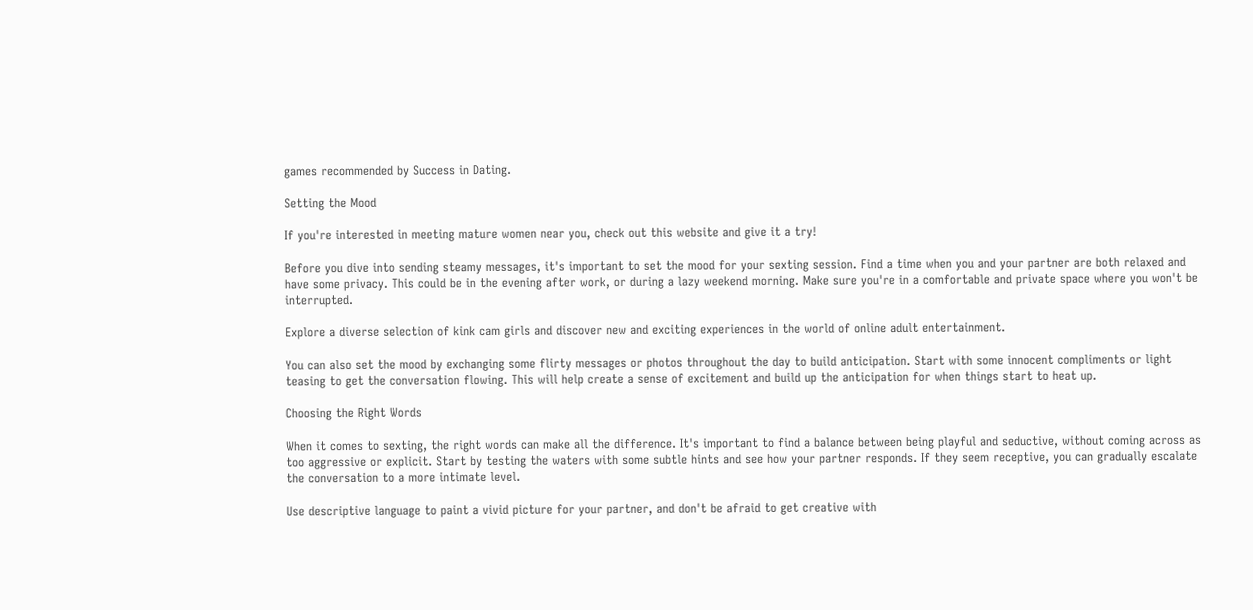games recommended by Success in Dating.

Setting the Mood

If you're interested in meeting mature women near you, check out this website and give it a try!

Before you dive into sending steamy messages, it's important to set the mood for your sexting session. Find a time when you and your partner are both relaxed and have some privacy. This could be in the evening after work, or during a lazy weekend morning. Make sure you're in a comfortable and private space where you won't be interrupted.

Explore a diverse selection of kink cam girls and discover new and exciting experiences in the world of online adult entertainment.

You can also set the mood by exchanging some flirty messages or photos throughout the day to build anticipation. Start with some innocent compliments or light teasing to get the conversation flowing. This will help create a sense of excitement and build up the anticipation for when things start to heat up.

Choosing the Right Words

When it comes to sexting, the right words can make all the difference. It's important to find a balance between being playful and seductive, without coming across as too aggressive or explicit. Start by testing the waters with some subtle hints and see how your partner responds. If they seem receptive, you can gradually escalate the conversation to a more intimate level.

Use descriptive language to paint a vivid picture for your partner, and don't be afraid to get creative with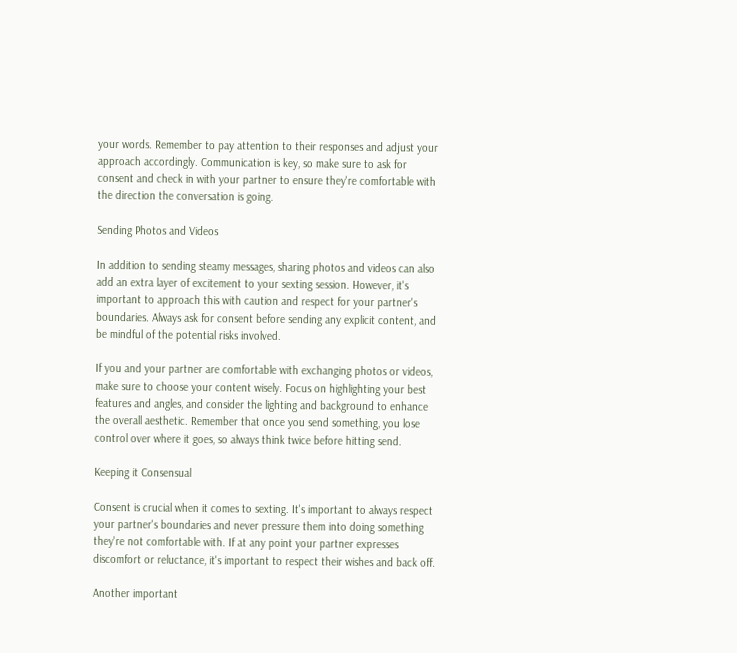your words. Remember to pay attention to their responses and adjust your approach accordingly. Communication is key, so make sure to ask for consent and check in with your partner to ensure they're comfortable with the direction the conversation is going.

Sending Photos and Videos

In addition to sending steamy messages, sharing photos and videos can also add an extra layer of excitement to your sexting session. However, it's important to approach this with caution and respect for your partner's boundaries. Always ask for consent before sending any explicit content, and be mindful of the potential risks involved.

If you and your partner are comfortable with exchanging photos or videos, make sure to choose your content wisely. Focus on highlighting your best features and angles, and consider the lighting and background to enhance the overall aesthetic. Remember that once you send something, you lose control over where it goes, so always think twice before hitting send.

Keeping it Consensual

Consent is crucial when it comes to sexting. It's important to always respect your partner's boundaries and never pressure them into doing something they're not comfortable with. If at any point your partner expresses discomfort or reluctance, it's important to respect their wishes and back off.

Another important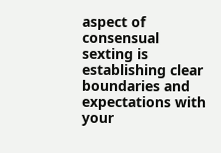aspect of consensual sexting is establishing clear boundaries and expectations with your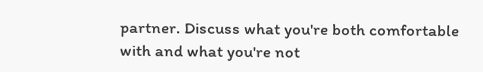partner. Discuss what you're both comfortable with and what you're not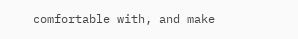comfortable with, and make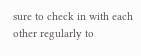sure to check in with each other regularly to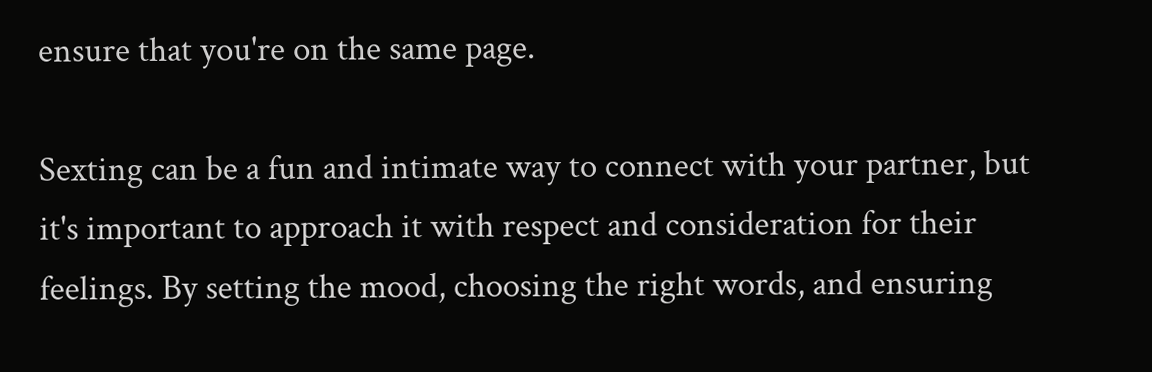ensure that you're on the same page.

Sexting can be a fun and intimate way to connect with your partner, but it's important to approach it with respect and consideration for their feelings. By setting the mood, choosing the right words, and ensuring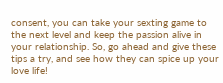consent, you can take your sexting game to the next level and keep the passion alive in your relationship. So, go ahead and give these tips a try, and see how they can spice up your love life!